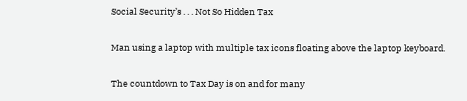Social Security’s . . . Not So Hidden Tax

Man using a laptop with multiple tax icons floating above the laptop keyboard.

The countdown to Tax Day is on and for many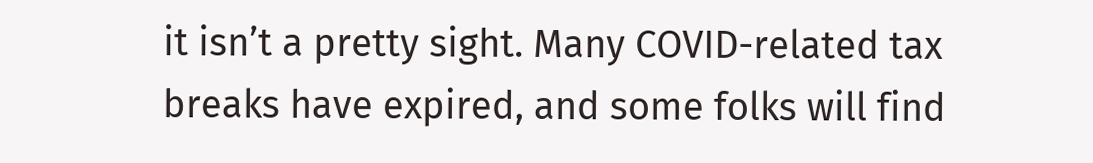it isn’t a pretty sight. Many COVID-related tax breaks have expired, and some folks will find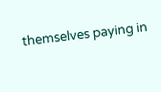themselves paying in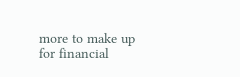more to make up for financial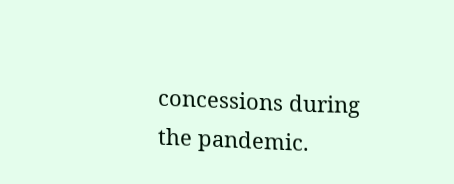concessions during the pandemic.